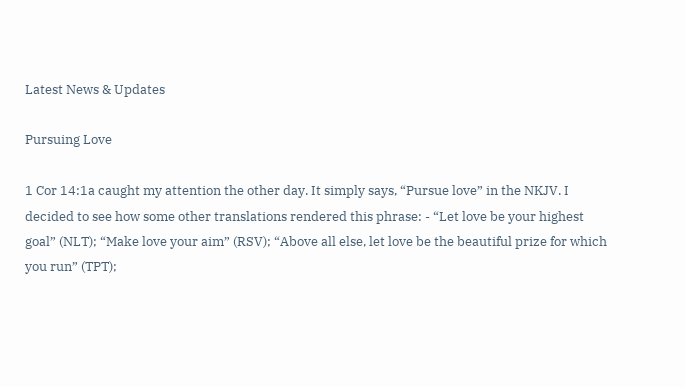Latest News & Updates

Pursuing Love

1 Cor 14:1a caught my attention the other day. It simply says, “Pursue love” in the NKJV. I decided to see how some other translations rendered this phrase: - “Let love be your highest goal” (NLT); “Make love your aim” (RSV); “Above all else, let love be the beautiful prize for which you run” (TPT);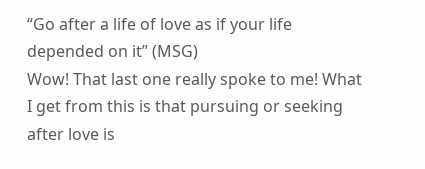“Go after a life of love as if your life depended on it” (MSG)
Wow! That last one really spoke to me! What I get from this is that pursuing or seeking after love is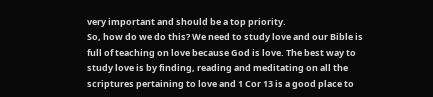very important and should be a top priority.
So, how do we do this? We need to study love and our Bible is full of teaching on love because God is love. The best way to study love is by finding, reading and meditating on all the scriptures pertaining to love and 1 Cor 13 is a good place to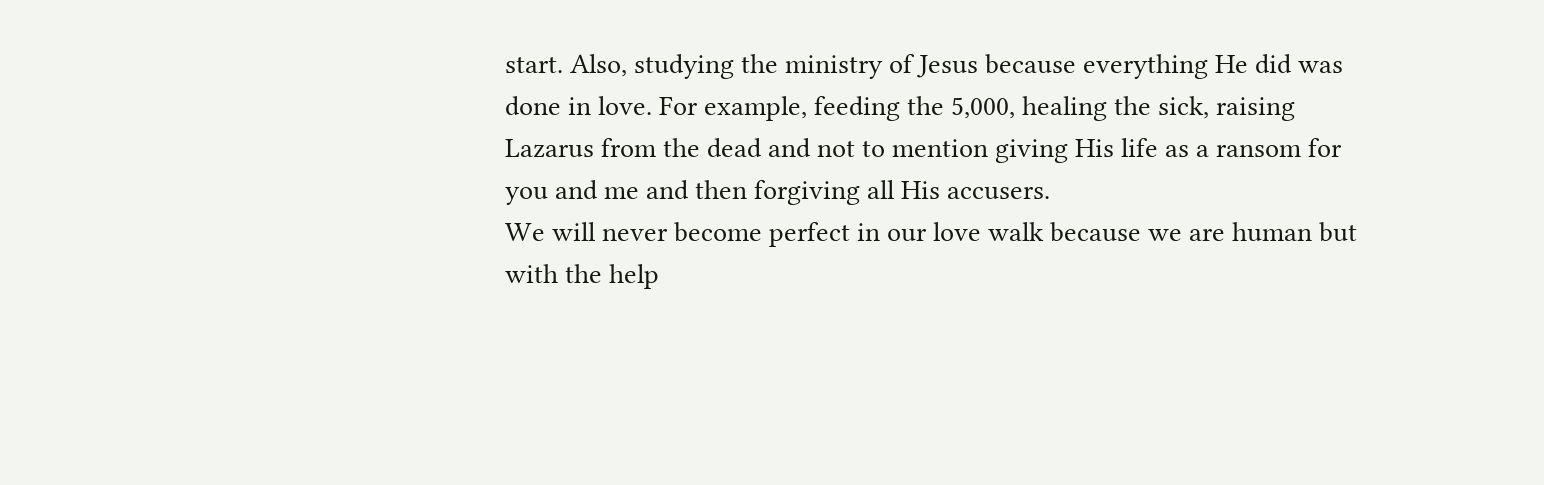start. Also, studying the ministry of Jesus because everything He did was done in love. For example, feeding the 5,000, healing the sick, raising Lazarus from the dead and not to mention giving His life as a ransom for you and me and then forgiving all His accusers.
We will never become perfect in our love walk because we are human but with the help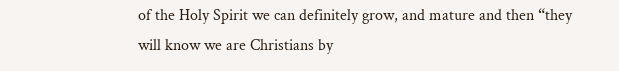of the Holy Spirit we can definitely grow, and mature and then “they will know we are Christians by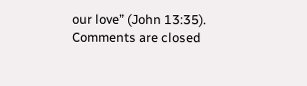our love” (John 13:35).
Comments are closed